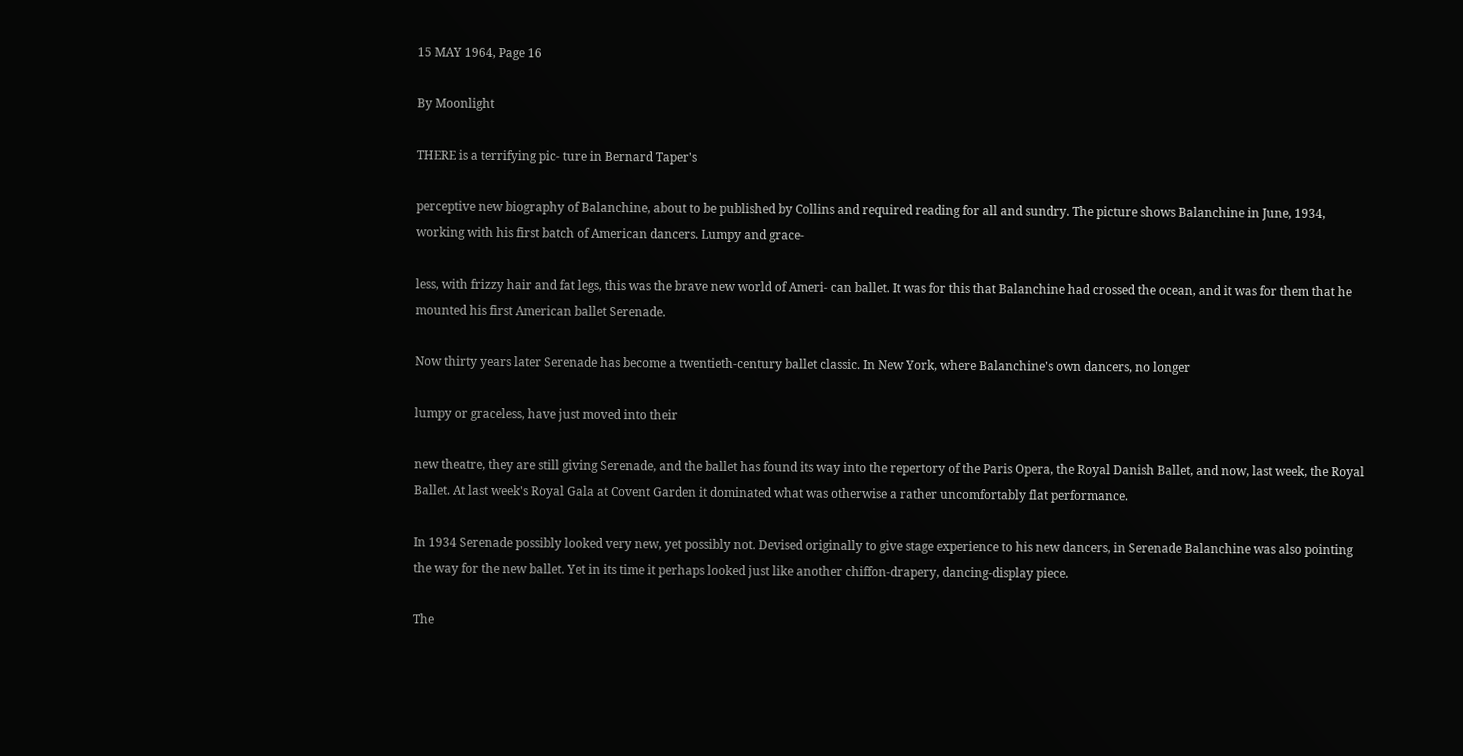15 MAY 1964, Page 16

By Moonlight

THERE is a terrifying pic- ture in Bernard Taper's

perceptive new biography of Balanchine, about to be published by Collins and required reading for all and sundry. The picture shows Balanchine in June, 1934, working with his first batch of American dancers. Lumpy and grace-

less, with frizzy hair and fat legs, this was the brave new world of Ameri- can ballet. It was for this that Balanchine had crossed the ocean, and it was for them that he mounted his first American ballet Serenade.

Now thirty years later Serenade has become a twentieth-century ballet classic. In New York, where Balanchine's own dancers, no longer

lumpy or graceless, have just moved into their

new theatre, they are still giving Serenade, and the ballet has found its way into the repertory of the Paris Opera, the Royal Danish Ballet, and now, last week, the Royal Ballet. At last week's Royal Gala at Covent Garden it dominated what was otherwise a rather uncomfortably flat performance.

In 1934 Serenade possibly looked very new, yet possibly not. Devised originally to give stage experience to his new dancers, in Serenade Balanchine was also pointing the way for the new ballet. Yet in its time it perhaps looked just like another chiffon-drapery, dancing-display piece.

The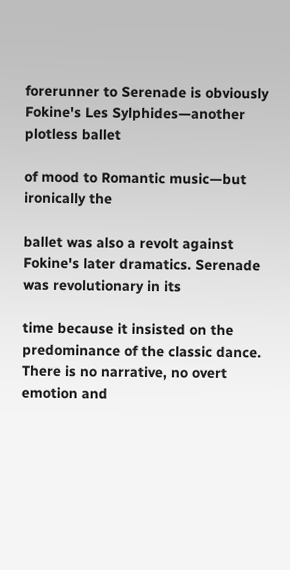forerunner to Serenade is obviously Fokine's Les Sylphides—another plotless ballet

of mood to Romantic music—but ironically the

ballet was also a revolt against Fokine's later dramatics. Serenade was revolutionary in its

time because it insisted on the predominance of the classic dance. There is no narrative, no overt emotion and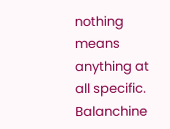nothing means anything at all specific. Balanchine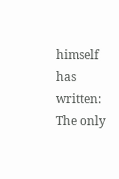himself has written: The only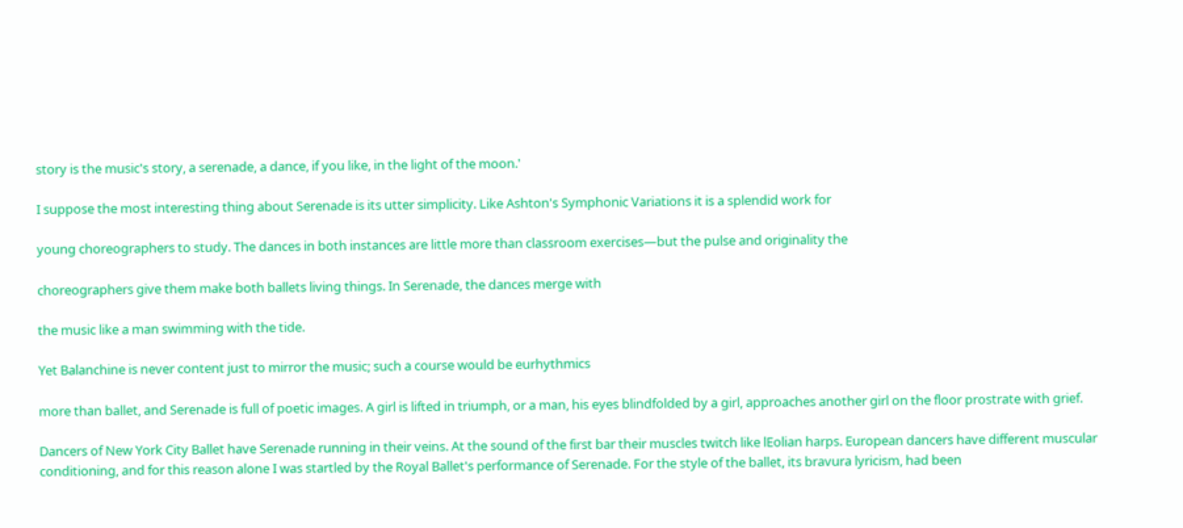story is the music's story, a serenade, a dance, if you like, in the light of the moon.'

I suppose the most interesting thing about Serenade is its utter simplicity. Like Ashton's Symphonic Variations it is a splendid work for

young choreographers to study. The dances in both instances are little more than classroom exercises—but the pulse and originality the

choreographers give them make both ballets living things. In Serenade, the dances merge with

the music like a man swimming with the tide.

Yet Balanchine is never content just to mirror the music; such a course would be eurhythmics

more than ballet, and Serenade is full of poetic images. A girl is lifted in triumph, or a man, his eyes blindfolded by a girl, approaches another girl on the floor prostrate with grief.

Dancers of New York City Ballet have Serenade running in their veins. At the sound of the first bar their muscles twitch like lEolian harps. European dancers have different muscular conditioning, and for this reason alone I was startled by the Royal Ballet's performance of Serenade. For the style of the ballet, its bravura lyricism, had been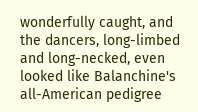wonderfully caught, and the dancers, long-limbed and long-necked, even looked like Balanchine's all-American pedigree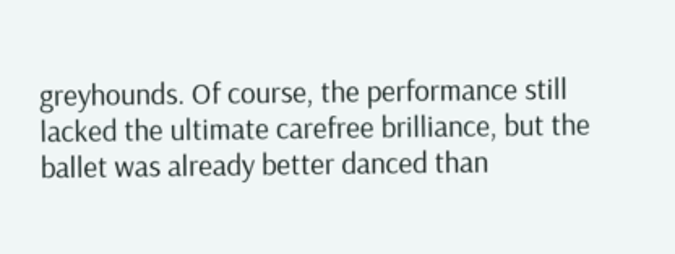greyhounds. Of course, the performance still lacked the ultimate carefree brilliance, but the ballet was already better danced than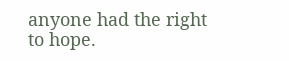anyone had the right to hope.